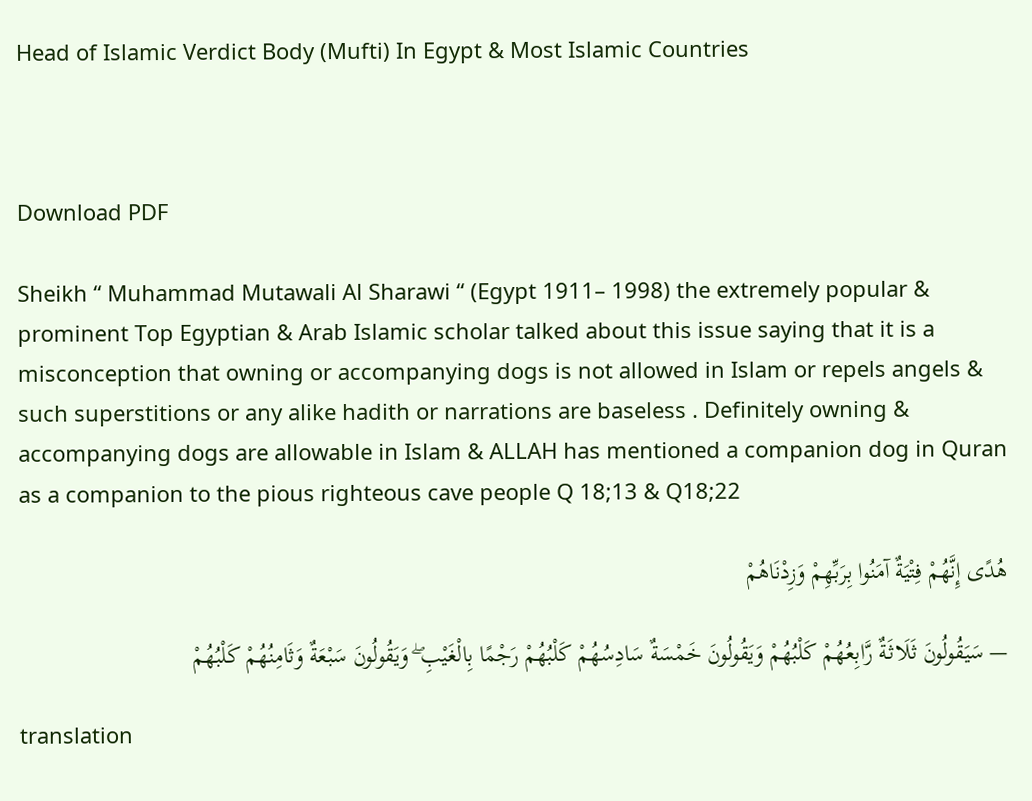Head of Islamic Verdict Body (Mufti) In Egypt & Most Islamic Countries



Download PDF

Sheikh “ Muhammad Mutawali Al Sharawi “ (Egypt 1911– 1998) the extremely popular & prominent Top Egyptian & Arab Islamic scholar talked about this issue saying that it is a misconception that owning or accompanying dogs is not allowed in Islam or repels angels & such superstitions or any alike hadith or narrations are baseless . Definitely owning & accompanying dogs are allowable in Islam & ALLAH has mentioned a companion dog in Quran as a companion to the pious righteous cave people Q 18;13 & Q18;22

هُدًى إِنَّهُمْ فِتْيَةٌ آمَنُوا بِرَبِّهِمْ وَزِدْنَاهُمْ

— سَيَقُولُونَ ثَلَاثَةٌ رَّابِعُهُمْ كَلْبُهُمْ وَيَقُولُونَ خَمْسَةٌ سَادِسُهُمْ كَلْبُهُمْ رَجْمًا بِالْغَيْبِ ۖ وَيَقُولُونَ سَبْعَةٌ وَثَامِنُهُمْ كَلْبُهُمْ

translation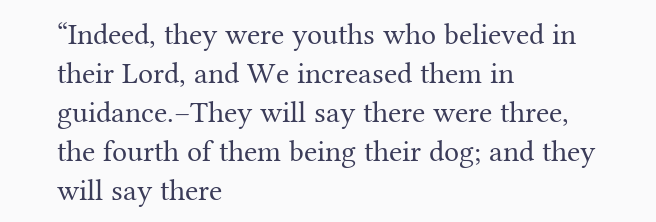“Indeed, they were youths who believed in their Lord, and We increased them in guidance.–They will say there were three, the fourth of them being their dog; and they will say there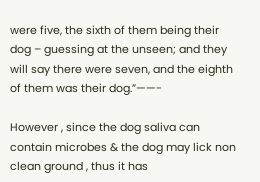were five, the sixth of them being their dog – guessing at the unseen; and they will say there were seven, and the eighth of them was their dog.”——-

However , since the dog saliva can contain microbes & the dog may lick non clean ground , thus it has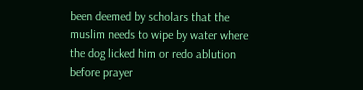been deemed by scholars that the muslim needs to wipe by water where the dog licked him or redo ablution before prayer